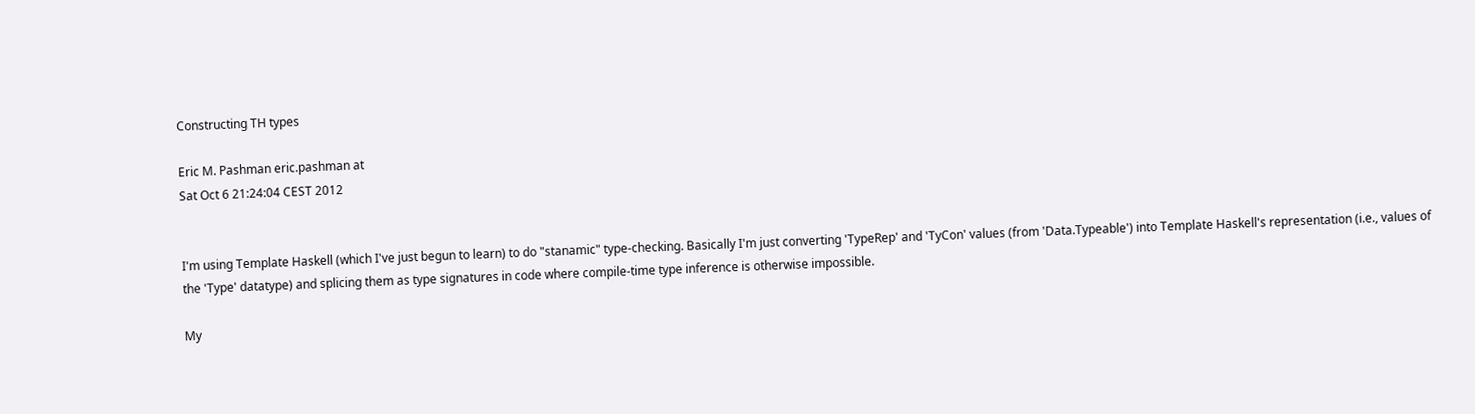Constructing TH types

Eric M. Pashman eric.pashman at
Sat Oct 6 21:24:04 CEST 2012


I'm using Template Haskell (which I've just begun to learn) to do "stanamic" type-checking. Basically I'm just converting 'TypeRep' and 'TyCon' values (from 'Data.Typeable') into Template Haskell's representation (i.e., values of the 'Type' datatype) and splicing them as type signatures in code where compile-time type inference is otherwise impossible.

My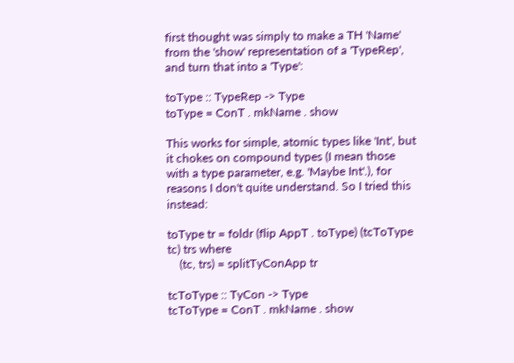first thought was simply to make a TH 'Name' from the 'show' representation of a 'TypeRep', and turn that into a 'Type':

toType :: TypeRep -> Type
toType = ConT . mkName . show

This works for simple, atomic types like 'Int', but it chokes on compound types (I mean those with a type parameter, e.g. 'Maybe Int'.), for reasons I don't quite understand. So I tried this instead:

toType tr = foldr (flip AppT . toType) (tcToType tc) trs where
    (tc, trs) = splitTyConApp tr

tcToType :: TyCon -> Type
tcToType = ConT . mkName . show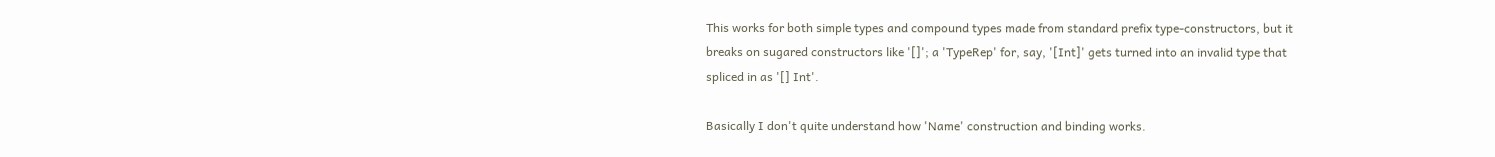This works for both simple types and compound types made from standard prefix type-constructors, but it breaks on sugared constructors like '[]'; a 'TypeRep' for, say, '[Int]' gets turned into an invalid type that spliced in as '[] Int'.

Basically I don't quite understand how 'Name' construction and binding works.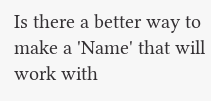Is there a better way to make a 'Name' that will work with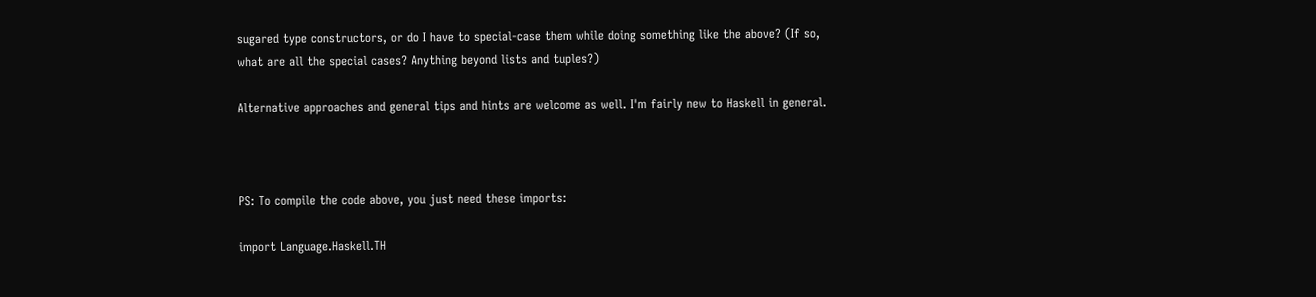sugared type constructors, or do I have to special-case them while doing something like the above? (If so, what are all the special cases? Anything beyond lists and tuples?)

Alternative approaches and general tips and hints are welcome as well. I'm fairly new to Haskell in general.



PS: To compile the code above, you just need these imports:

import Language.Haskell.TH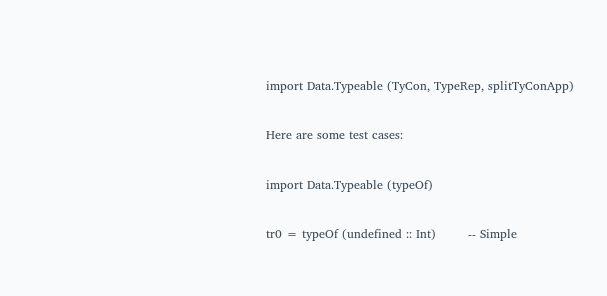import Data.Typeable (TyCon, TypeRep, splitTyConApp)

Here are some test cases:

import Data.Typeable (typeOf)

tr0 = typeOf (undefined :: Int)        -- Simple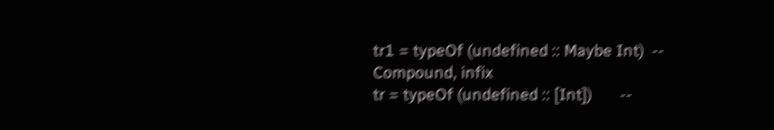tr1 = typeOf (undefined :: Maybe Int)  -- Compound, infix
tr = typeOf (undefined :: [Int])       --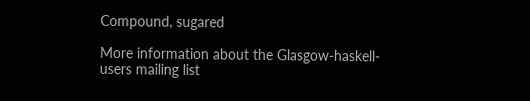Compound, sugared

More information about the Glasgow-haskell-users mailing list